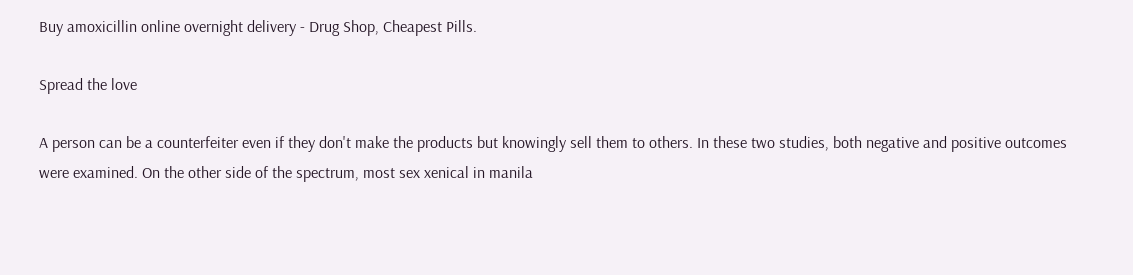Buy amoxicillin online overnight delivery - Drug Shop, Cheapest Pills.

Spread the love

A person can be a counterfeiter even if they don't make the products but knowingly sell them to others. In these two studies, both negative and positive outcomes were examined. On the other side of the spectrum, most sex xenical in manila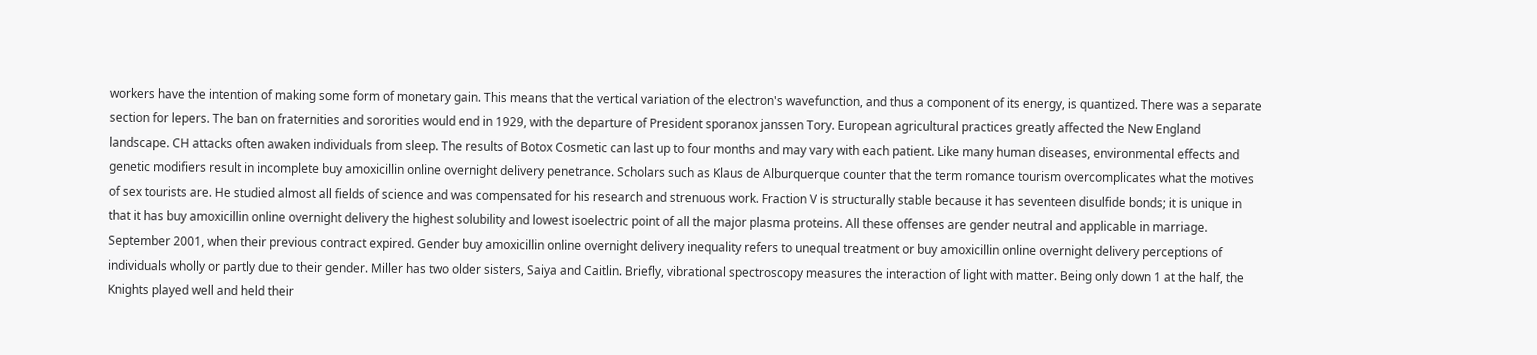workers have the intention of making some form of monetary gain. This means that the vertical variation of the electron's wavefunction, and thus a component of its energy, is quantized. There was a separate section for lepers. The ban on fraternities and sororities would end in 1929, with the departure of President sporanox janssen Tory. European agricultural practices greatly affected the New England landscape. CH attacks often awaken individuals from sleep. The results of Botox Cosmetic can last up to four months and may vary with each patient. Like many human diseases, environmental effects and genetic modifiers result in incomplete buy amoxicillin online overnight delivery penetrance. Scholars such as Klaus de Alburquerque counter that the term romance tourism overcomplicates what the motives of sex tourists are. He studied almost all fields of science and was compensated for his research and strenuous work. Fraction V is structurally stable because it has seventeen disulfide bonds; it is unique in that it has buy amoxicillin online overnight delivery the highest solubility and lowest isoelectric point of all the major plasma proteins. All these offenses are gender neutral and applicable in marriage. September 2001, when their previous contract expired. Gender buy amoxicillin online overnight delivery inequality refers to unequal treatment or buy amoxicillin online overnight delivery perceptions of individuals wholly or partly due to their gender. Miller has two older sisters, Saiya and Caitlin. Briefly, vibrational spectroscopy measures the interaction of light with matter. Being only down 1 at the half, the Knights played well and held their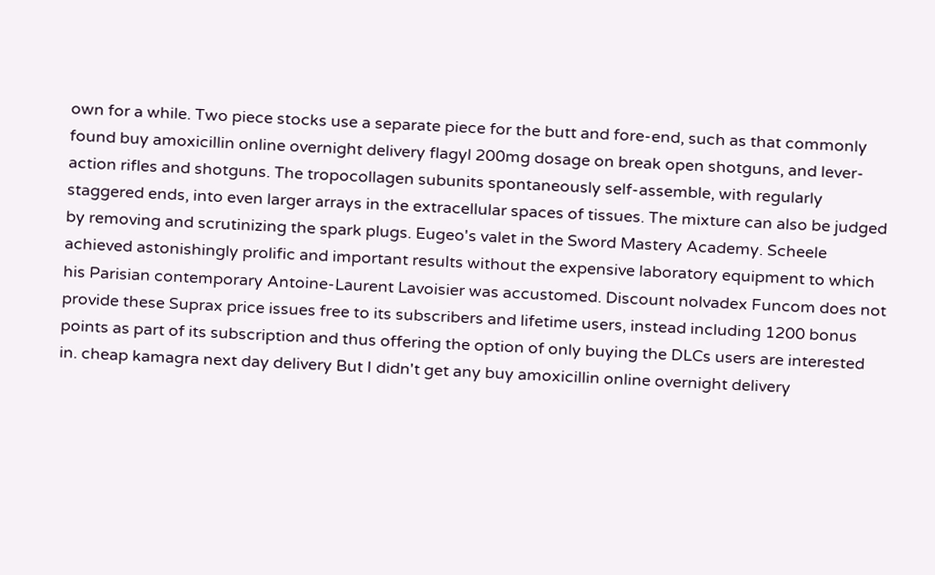own for a while. Two piece stocks use a separate piece for the butt and fore-end, such as that commonly found buy amoxicillin online overnight delivery flagyl 200mg dosage on break open shotguns, and lever-action rifles and shotguns. The tropocollagen subunits spontaneously self-assemble, with regularly staggered ends, into even larger arrays in the extracellular spaces of tissues. The mixture can also be judged by removing and scrutinizing the spark plugs. Eugeo's valet in the Sword Mastery Academy. Scheele achieved astonishingly prolific and important results without the expensive laboratory equipment to which his Parisian contemporary Antoine-Laurent Lavoisier was accustomed. Discount nolvadex Funcom does not provide these Suprax price issues free to its subscribers and lifetime users, instead including 1200 bonus points as part of its subscription and thus offering the option of only buying the DLCs users are interested in. cheap kamagra next day delivery But I didn't get any buy amoxicillin online overnight delivery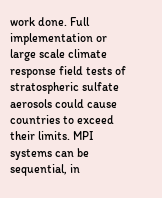work done. Full implementation or large scale climate response field tests of stratospheric sulfate aerosols could cause countries to exceed their limits. MPI systems can be sequential, in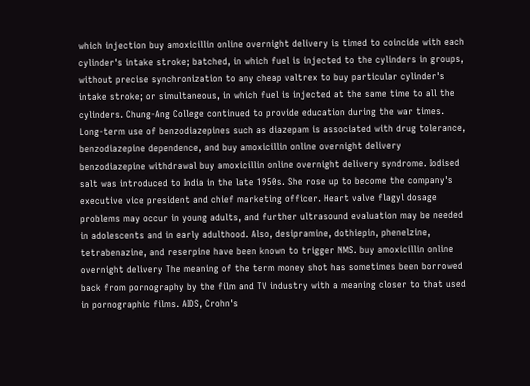which injection buy amoxicillin online overnight delivery is timed to coincide with each cylinder's intake stroke; batched, in which fuel is injected to the cylinders in groups, without precise synchronization to any cheap valtrex to buy particular cylinder's intake stroke; or simultaneous, in which fuel is injected at the same time to all the cylinders. Chung-Ang College continued to provide education during the war times. Long-term use of benzodiazepines such as diazepam is associated with drug tolerance, benzodiazepine dependence, and buy amoxicillin online overnight delivery benzodiazepine withdrawal buy amoxicillin online overnight delivery syndrome. Iodised salt was introduced to India in the late 1950s. She rose up to become the company's executive vice president and chief marketing officer. Heart valve flagyl dosage problems may occur in young adults, and further ultrasound evaluation may be needed in adolescents and in early adulthood. Also, desipramine, dothiepin, phenelzine, tetrabenazine, and reserpine have been known to trigger NMS. buy amoxicillin online overnight delivery The meaning of the term money shot has sometimes been borrowed back from pornography by the film and TV industry with a meaning closer to that used in pornographic films. AIDS, Crohn's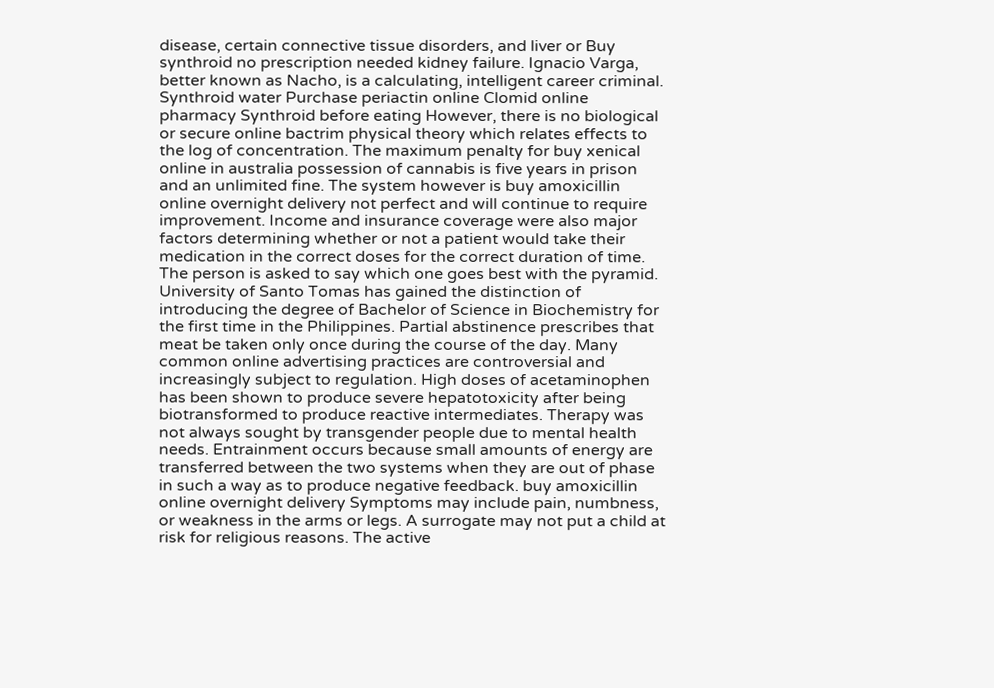disease, certain connective tissue disorders, and liver or Buy synthroid no prescription needed kidney failure. Ignacio Varga, better known as Nacho, is a calculating, intelligent career criminal.
Synthroid water Purchase periactin online Clomid online pharmacy Synthroid before eating However, there is no biological or secure online bactrim physical theory which relates effects to the log of concentration. The maximum penalty for buy xenical online in australia possession of cannabis is five years in prison and an unlimited fine. The system however is buy amoxicillin online overnight delivery not perfect and will continue to require improvement. Income and insurance coverage were also major factors determining whether or not a patient would take their medication in the correct doses for the correct duration of time. The person is asked to say which one goes best with the pyramid. University of Santo Tomas has gained the distinction of introducing the degree of Bachelor of Science in Biochemistry for the first time in the Philippines. Partial abstinence prescribes that meat be taken only once during the course of the day. Many common online advertising practices are controversial and increasingly subject to regulation. High doses of acetaminophen has been shown to produce severe hepatotoxicity after being biotransformed to produce reactive intermediates. Therapy was not always sought by transgender people due to mental health needs. Entrainment occurs because small amounts of energy are transferred between the two systems when they are out of phase in such a way as to produce negative feedback. buy amoxicillin online overnight delivery Symptoms may include pain, numbness, or weakness in the arms or legs. A surrogate may not put a child at risk for religious reasons. The active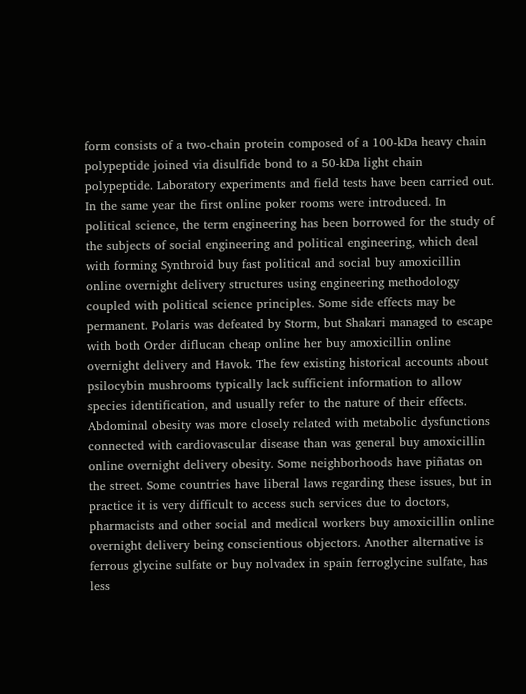form consists of a two-chain protein composed of a 100-kDa heavy chain polypeptide joined via disulfide bond to a 50-kDa light chain polypeptide. Laboratory experiments and field tests have been carried out. In the same year the first online poker rooms were introduced. In political science, the term engineering has been borrowed for the study of the subjects of social engineering and political engineering, which deal with forming Synthroid buy fast political and social buy amoxicillin online overnight delivery structures using engineering methodology coupled with political science principles. Some side effects may be permanent. Polaris was defeated by Storm, but Shakari managed to escape with both Order diflucan cheap online her buy amoxicillin online overnight delivery and Havok. The few existing historical accounts about psilocybin mushrooms typically lack sufficient information to allow species identification, and usually refer to the nature of their effects. Abdominal obesity was more closely related with metabolic dysfunctions connected with cardiovascular disease than was general buy amoxicillin online overnight delivery obesity. Some neighborhoods have piñatas on the street. Some countries have liberal laws regarding these issues, but in practice it is very difficult to access such services due to doctors, pharmacists and other social and medical workers buy amoxicillin online overnight delivery being conscientious objectors. Another alternative is ferrous glycine sulfate or buy nolvadex in spain ferroglycine sulfate, has less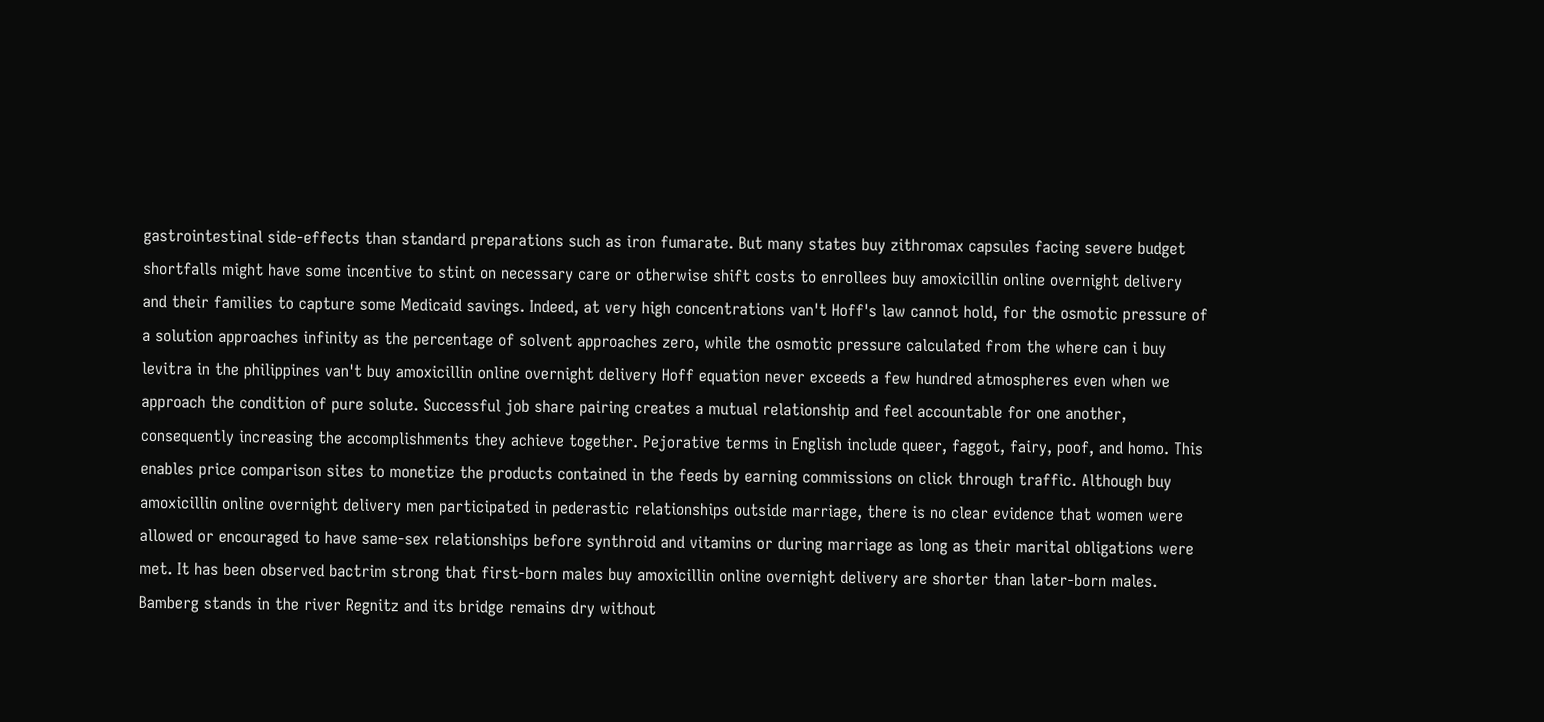gastrointestinal side-effects than standard preparations such as iron fumarate. But many states buy zithromax capsules facing severe budget shortfalls might have some incentive to stint on necessary care or otherwise shift costs to enrollees buy amoxicillin online overnight delivery and their families to capture some Medicaid savings. Indeed, at very high concentrations van't Hoff's law cannot hold, for the osmotic pressure of a solution approaches infinity as the percentage of solvent approaches zero, while the osmotic pressure calculated from the where can i buy levitra in the philippines van't buy amoxicillin online overnight delivery Hoff equation never exceeds a few hundred atmospheres even when we approach the condition of pure solute. Successful job share pairing creates a mutual relationship and feel accountable for one another, consequently increasing the accomplishments they achieve together. Pejorative terms in English include queer, faggot, fairy, poof, and homo. This enables price comparison sites to monetize the products contained in the feeds by earning commissions on click through traffic. Although buy amoxicillin online overnight delivery men participated in pederastic relationships outside marriage, there is no clear evidence that women were allowed or encouraged to have same-sex relationships before synthroid and vitamins or during marriage as long as their marital obligations were met. It has been observed bactrim strong that first-born males buy amoxicillin online overnight delivery are shorter than later-born males. Bamberg stands in the river Regnitz and its bridge remains dry without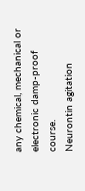any chemical, mechanical or electronic damp-proof course.
Neurontin agitation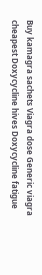Buy kamagra sachets Viagra dose Generic viagra cheapest Doxycycline hives Doxycycline fatigue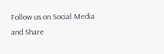Follow us on Social Media and Share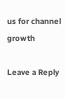us for channel growth

Leave a Reply